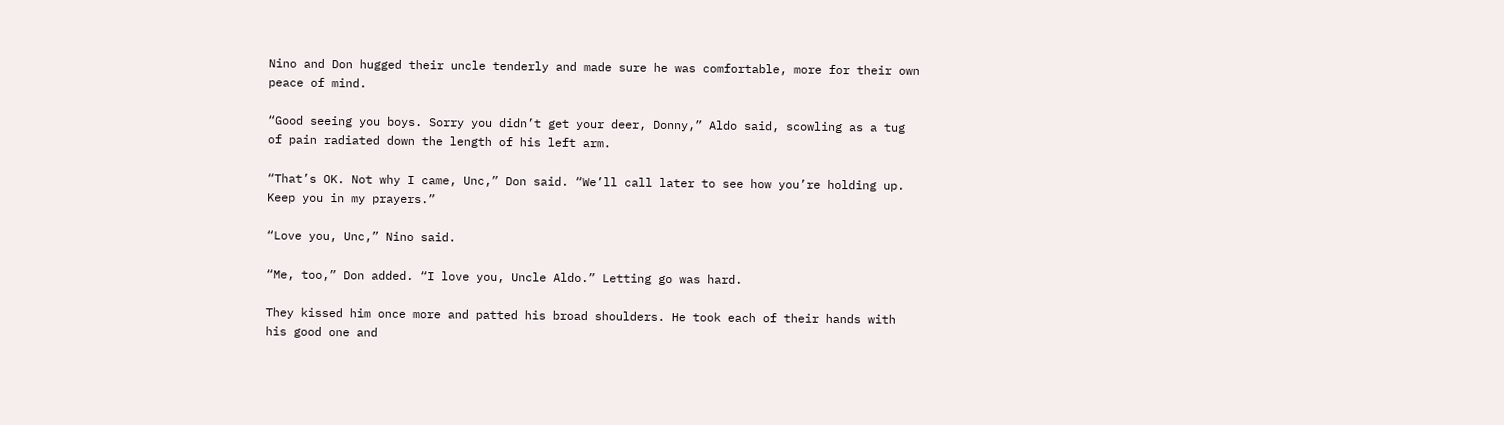Nino and Don hugged their uncle tenderly and made sure he was comfortable, more for their own peace of mind.

“Good seeing you boys. Sorry you didn’t get your deer, Donny,” Aldo said, scowling as a tug of pain radiated down the length of his left arm.

“That’s OK. Not why I came, Unc,” Don said. “We’ll call later to see how you’re holding up. Keep you in my prayers.”

“Love you, Unc,” Nino said.

“Me, too,” Don added. “I love you, Uncle Aldo.” Letting go was hard.

They kissed him once more and patted his broad shoulders. He took each of their hands with his good one and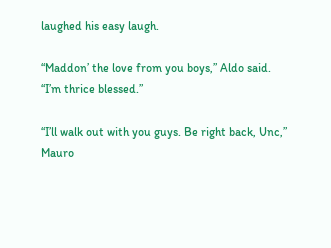laughed his easy laugh.

“Maddon’ the love from you boys,” Aldo said. “I’m thrice blessed.”

“I’ll walk out with you guys. Be right back, Unc,” Mauro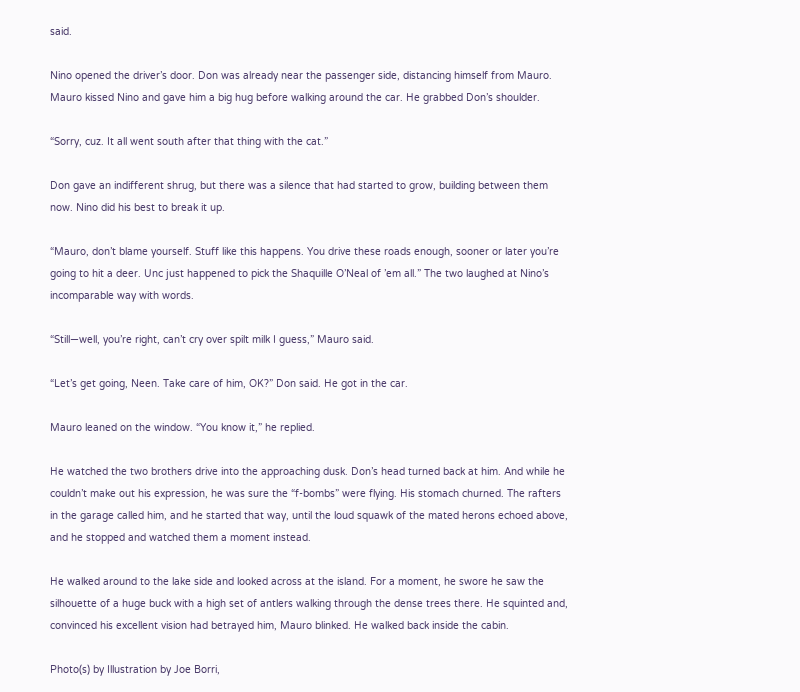said.

Nino opened the driver’s door. Don was already near the passenger side, distancing himself from Mauro. Mauro kissed Nino and gave him a big hug before walking around the car. He grabbed Don’s shoulder.

“Sorry, cuz. It all went south after that thing with the cat.”

Don gave an indifferent shrug, but there was a silence that had started to grow, building between them now. Nino did his best to break it up.

“Mauro, don’t blame yourself. Stuff like this happens. You drive these roads enough, sooner or later you’re going to hit a deer. Unc just happened to pick the Shaquille O’Neal of ’em all.” The two laughed at Nino’s incomparable way with words.

“Still—well, you’re right, can’t cry over spilt milk I guess,” Mauro said.

“Let’s get going, Neen. Take care of him, OK?” Don said. He got in the car.

Mauro leaned on the window. “You know it,” he replied.

He watched the two brothers drive into the approaching dusk. Don’s head turned back at him. And while he couldn’t make out his expression, he was sure the “f-bombs” were flying. His stomach churned. The rafters in the garage called him, and he started that way, until the loud squawk of the mated herons echoed above, and he stopped and watched them a moment instead.

He walked around to the lake side and looked across at the island. For a moment, he swore he saw the silhouette of a huge buck with a high set of antlers walking through the dense trees there. He squinted and, convinced his excellent vision had betrayed him, Mauro blinked. He walked back inside the cabin.

Photo(s) by Illustration by Joe Borri,